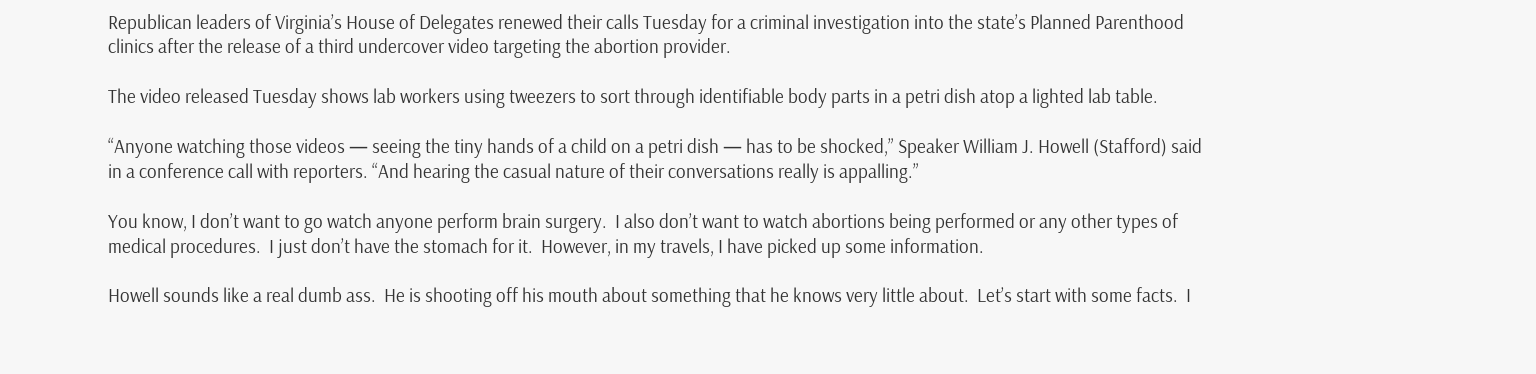Republican leaders of Virginia’s House of Delegates renewed their calls Tuesday for a criminal investigation into the state’s Planned Parenthood clinics after the release of a third undercover video targeting the abortion provider.

The video released Tuesday shows lab workers using tweezers to sort through identifiable body parts in a petri dish atop a lighted lab table.

“Anyone watching those videos — seeing the tiny hands of a child on a petri dish — has to be shocked,” Speaker William J. Howell (Stafford) said in a conference call with reporters. “And hearing the casual nature of their conversations really is appalling.”

You know, I don’t want to go watch anyone perform brain surgery.  I also don’t want to watch abortions being performed or any other types of medical procedures.  I just don’t have the stomach for it.  However, in my travels, I have picked up some information.

Howell sounds like a real dumb ass.  He is shooting off his mouth about something that he knows very little about.  Let’s start with some facts.  I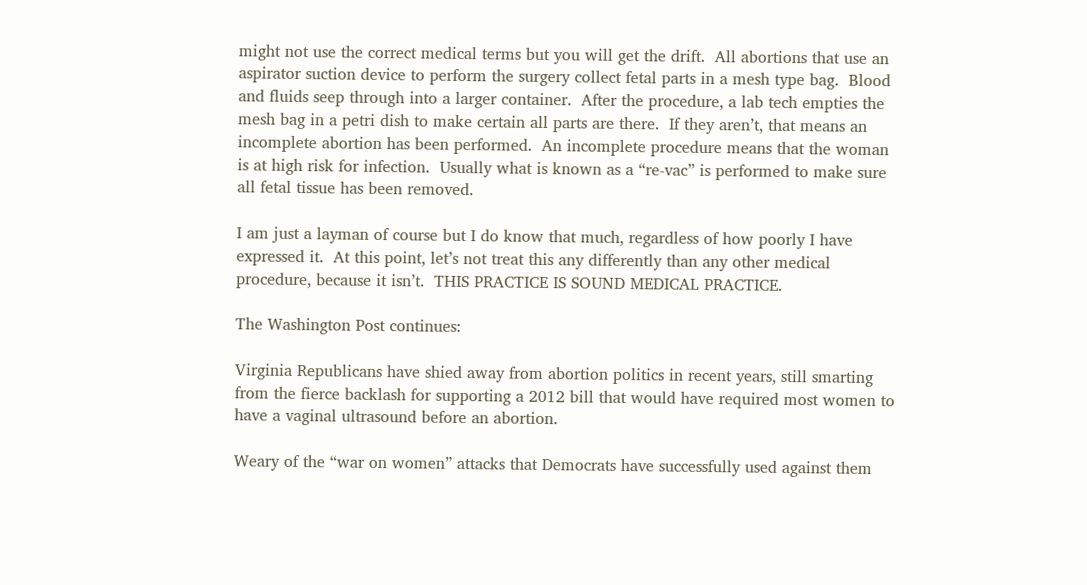might not use the correct medical terms but you will get the drift.  All abortions that use an aspirator suction device to perform the surgery collect fetal parts in a mesh type bag.  Blood and fluids seep through into a larger container.  After the procedure, a lab tech empties the mesh bag in a petri dish to make certain all parts are there.  If they aren’t, that means an incomplete abortion has been performed.  An incomplete procedure means that the woman is at high risk for infection.  Usually what is known as a “re-vac” is performed to make sure all fetal tissue has been removed.

I am just a layman of course but I do know that much, regardless of how poorly I have expressed it.  At this point, let’s not treat this any differently than any other medical procedure, because it isn’t.  THIS PRACTICE IS SOUND MEDICAL PRACTICE.

The Washington Post continues:

Virginia Republicans have shied away from abortion politics in recent years, still smarting from the fierce backlash for supporting a 2012 bill that would have required most women to have a vaginal ultrasound before an abortion.

Weary of the “war on women” attacks that Democrats have successfully used against them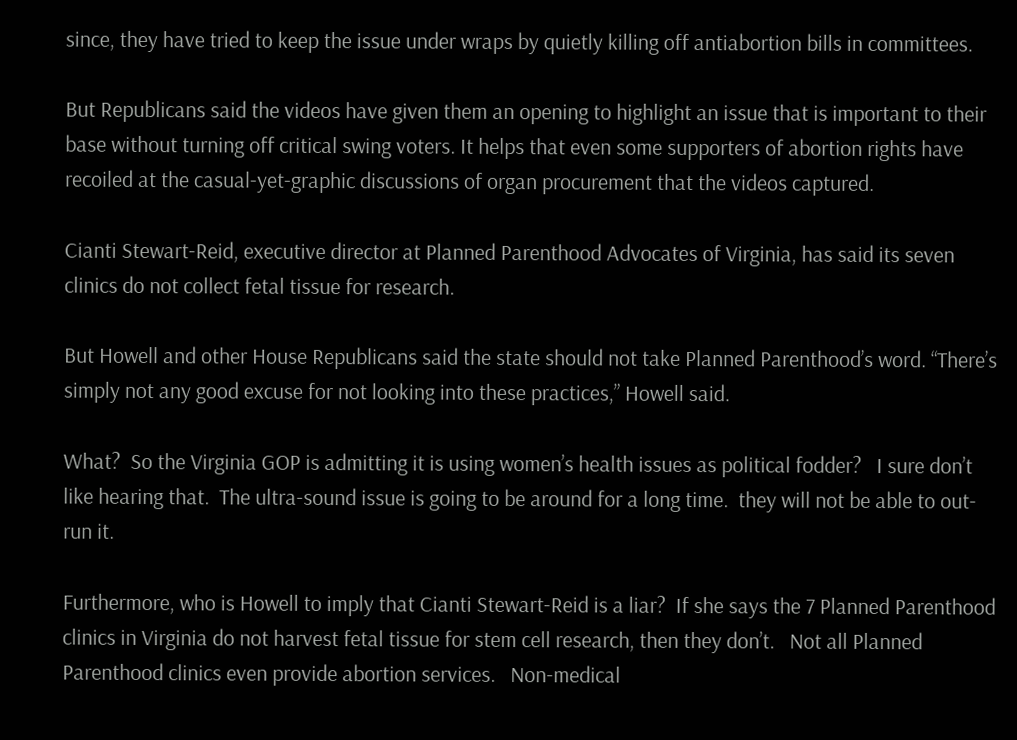since, they have tried to keep the issue under wraps by quietly killing off antiabortion bills in committees.

But Republicans said the videos have given them an opening to highlight an issue that is important to their base without turning off critical swing voters. It helps that even some supporters of abortion rights have recoiled at the casual-yet-graphic discussions of organ procurement that the videos captured.

Cianti Stewart-Reid, executive director at Planned Parenthood Advocates of Virginia, has said its seven clinics do not collect fetal tissue for research.

But Howell and other House Republicans said the state should not take Planned Parenthood’s word. “There’s simply not any good excuse for not looking into these practices,” Howell said.

What?  So the Virginia GOP is admitting it is using women’s health issues as political fodder?   I sure don’t like hearing that.  The ultra-sound issue is going to be around for a long time.  they will not be able to out-run it.

Furthermore, who is Howell to imply that Cianti Stewart-Reid is a liar?  If she says the 7 Planned Parenthood clinics in Virginia do not harvest fetal tissue for stem cell research, then they don’t.   Not all Planned Parenthood clinics even provide abortion services.   Non-medical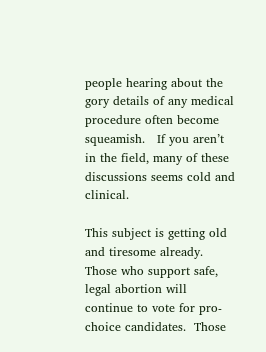people hearing about the gory details of any medical procedure often become squeamish.   If you aren’t  in the field, many of these discussions seems cold and clinical.

This subject is getting old and tiresome already.  Those who support safe, legal abortion will continue to vote for pro-choice candidates.  Those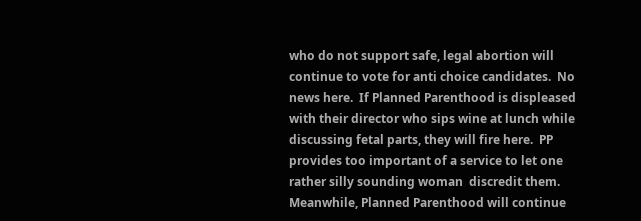who do not support safe, legal abortion will continue to vote for anti choice candidates.  No news here.  If Planned Parenthood is displeased with their director who sips wine at lunch while discussing fetal parts, they will fire here.  PP provides too important of a service to let one rather silly sounding woman  discredit them.  Meanwhile, Planned Parenthood will continue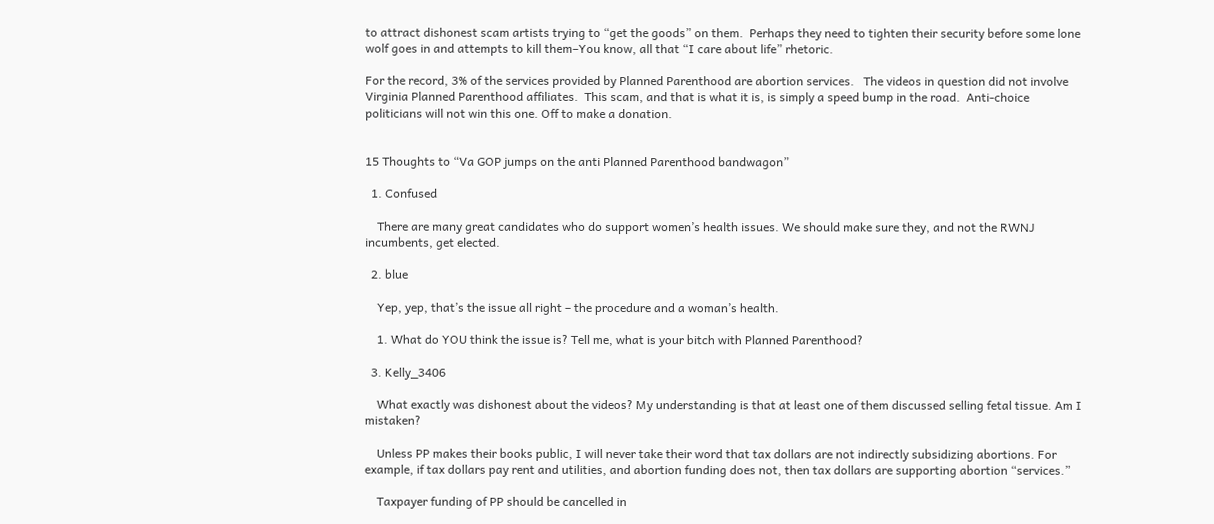to attract dishonest scam artists trying to “get the goods” on them.  Perhaps they need to tighten their security before some lone wolf goes in and attempts to kill them–You know, all that “I care about life” rhetoric.

For the record, 3% of the services provided by Planned Parenthood are abortion services.   The videos in question did not involve Virginia Planned Parenthood affiliates.  This scam, and that is what it is, is simply a speed bump in the road.  Anti-choice  politicians will not win this one. Off to make a donation.


15 Thoughts to “Va GOP jumps on the anti Planned Parenthood bandwagon”

  1. Confused

    There are many great candidates who do support women’s health issues. We should make sure they, and not the RWNJ incumbents, get elected.

  2. blue

    Yep, yep, that’s the issue all right – the procedure and a woman’s health.

    1. What do YOU think the issue is? Tell me, what is your bitch with Planned Parenthood?

  3. Kelly_3406

    What exactly was dishonest about the videos? My understanding is that at least one of them discussed selling fetal tissue. Am I mistaken?

    Unless PP makes their books public, I will never take their word that tax dollars are not indirectly subsidizing abortions. For example, if tax dollars pay rent and utilities, and abortion funding does not, then tax dollars are supporting abortion “services.”

    Taxpayer funding of PP should be cancelled in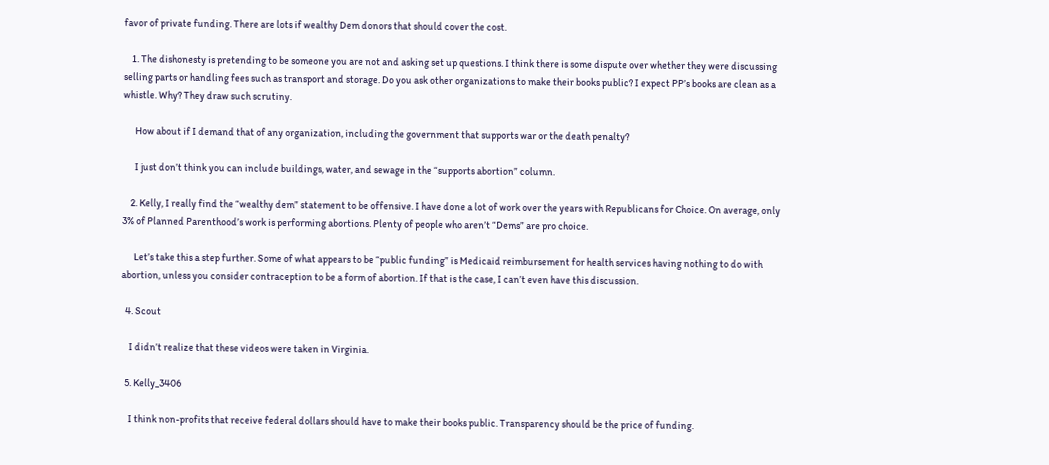favor of private funding. There are lots if wealthy Dem donors that should cover the cost.

    1. The dishonesty is pretending to be someone you are not and asking set up questions. I think there is some dispute over whether they were discussing selling parts or handling fees such as transport and storage. Do you ask other organizations to make their books public? I expect PP’s books are clean as a whistle. Why? They draw such scrutiny.

      How about if I demand that of any organization, including the government that supports war or the death penalty?

      I just don’t think you can include buildings, water, and sewage in the “supports abortion” column.

    2. Kelly, I really find the “wealthy dem” statement to be offensive. I have done a lot of work over the years with Republicans for Choice. On average, only 3% of Planned Parenthood’s work is performing abortions. Plenty of people who aren’t “Dems” are pro choice.

      Let’s take this a step further. Some of what appears to be “public funding” is Medicaid reimbursement for health services having nothing to do with abortion, unless you consider contraception to be a form of abortion. If that is the case, I can’t even have this discussion.

  4. Scout

    I didn’t realize that these videos were taken in Virginia.

  5. Kelly_3406

    I think non-profits that receive federal dollars should have to make their books public. Transparency should be the price of funding.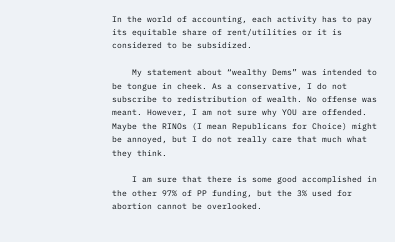In the world of accounting, each activity has to pay its equitable share of rent/utilities or it is considered to be subsidized.

    My statement about “wealthy Dems” was intended to be tongue in cheek. As a conservative, I do not subscribe to redistribution of wealth. No offense was meant. However, I am not sure why YOU are offended. Maybe the RINOs (I mean Republicans for Choice) might be annoyed, but I do not really care that much what they think.

    I am sure that there is some good accomplished in the other 97% of PP funding, but the 3% used for abortion cannot be overlooked.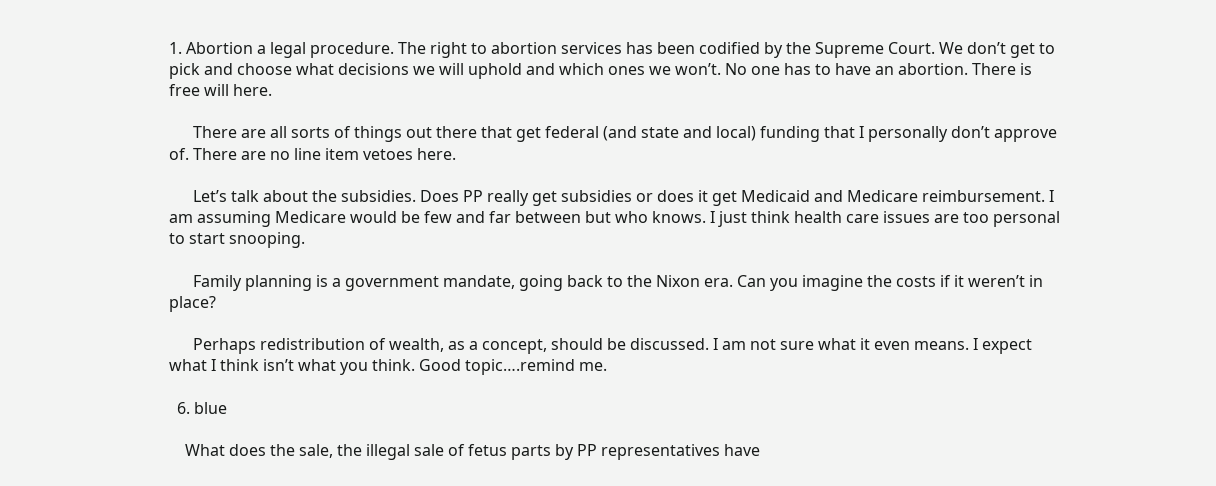1. Abortion a legal procedure. The right to abortion services has been codified by the Supreme Court. We don’t get to pick and choose what decisions we will uphold and which ones we won’t. No one has to have an abortion. There is free will here.

      There are all sorts of things out there that get federal (and state and local) funding that I personally don’t approve of. There are no line item vetoes here.

      Let’s talk about the subsidies. Does PP really get subsidies or does it get Medicaid and Medicare reimbursement. I am assuming Medicare would be few and far between but who knows. I just think health care issues are too personal to start snooping.

      Family planning is a government mandate, going back to the Nixon era. Can you imagine the costs if it weren’t in place?

      Perhaps redistribution of wealth, as a concept, should be discussed. I am not sure what it even means. I expect what I think isn’t what you think. Good topic….remind me.

  6. blue

    What does the sale, the illegal sale of fetus parts by PP representatives have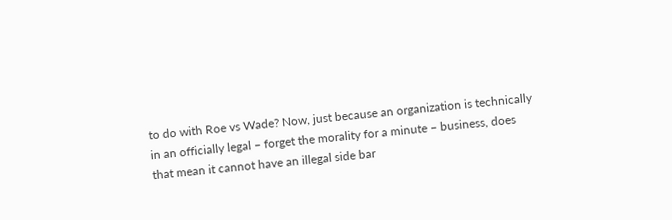to do with Roe vs Wade? Now, just because an organization is technically in an officially legal – forget the morality for a minute – business, does that mean it cannot have an illegal side bar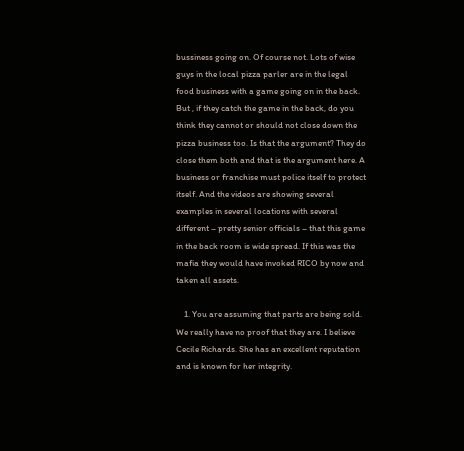bussiness going on. Of course not. Lots of wise guys in the local pizza parler are in the legal food business with a game going on in the back. But , if they catch the game in the back, do you think they cannot or should not close down the pizza business too. Is that the argument? They do close them both and that is the argument here. A business or franchise must police itself to protect itself. And the videos are showing several examples in several locations with several different – pretty senior officials – that this game in the back room is wide spread. If this was the mafia they would have invoked RICO by now and taken all assets.

    1. You are assuming that parts are being sold. We really have no proof that they are. I believe Cecile Richards. She has an excellent reputation and is known for her integrity.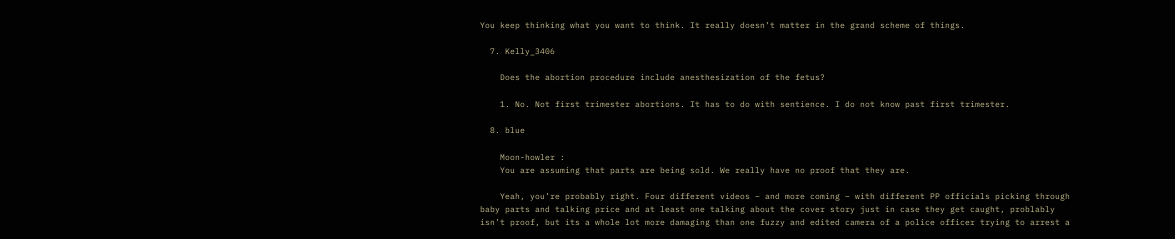You keep thinking what you want to think. It really doesn’t matter in the grand scheme of things.

  7. Kelly_3406

    Does the abortion procedure include anesthesization of the fetus?

    1. No. Not first trimester abortions. It has to do with sentience. I do not know past first trimester.

  8. blue

    Moon-howler :
    You are assuming that parts are being sold. We really have no proof that they are.

    Yeah, you’re probably right. Four different videos – and more coming – with different PP officials picking through baby parts and talking price and at least one talking about the cover story just in case they get caught, problably isn’t proof, but its a whole lot more damaging than one fuzzy and edited camera of a police officer trying to arrest a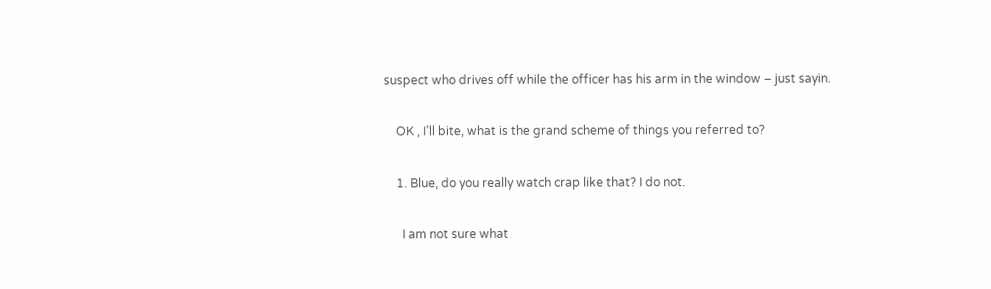suspect who drives off while the officer has his arm in the window – just sayin.

    OK , I’ll bite, what is the grand scheme of things you referred to?

    1. Blue, do you really watch crap like that? I do not.

      I am not sure what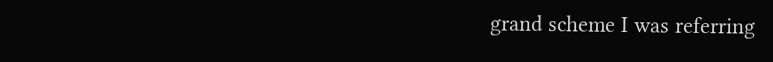grand scheme I was referring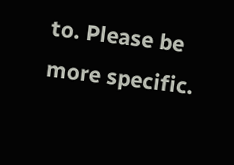to. Please be more specific.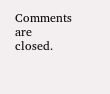Comments are closed.